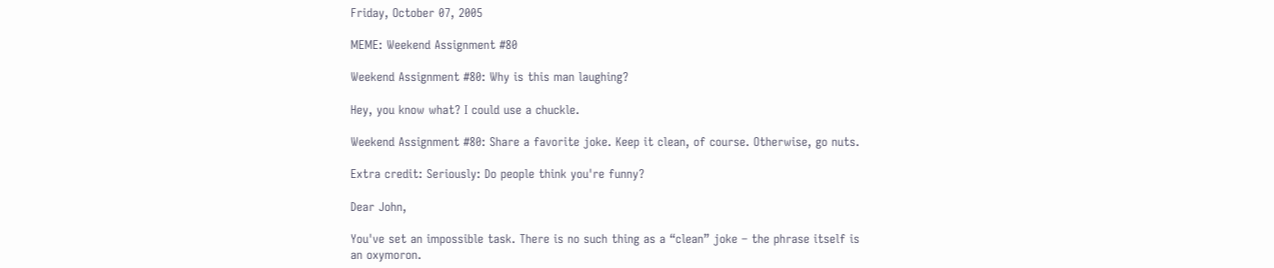Friday, October 07, 2005

MEME: Weekend Assignment #80

Weekend Assignment #80: Why is this man laughing?

Hey, you know what? I could use a chuckle.

Weekend Assignment #80: Share a favorite joke. Keep it clean, of course. Otherwise, go nuts.

Extra credit: Seriously: Do people think you're funny?

Dear John,

You've set an impossible task. There is no such thing as a “clean” joke – the phrase itself is an oxymoron.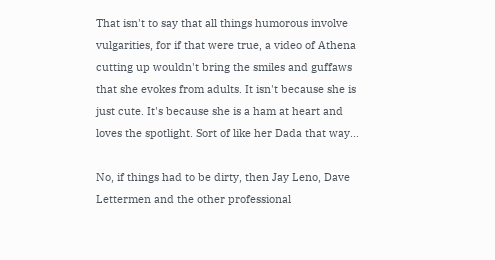That isn't to say that all things humorous involve vulgarities, for if that were true, a video of Athena cutting up wouldn't bring the smiles and guffaws that she evokes from adults. It isn't because she is just cute. It's because she is a ham at heart and loves the spotlight. Sort of like her Dada that way...

No, if things had to be dirty, then Jay Leno, Dave Lettermen and the other professional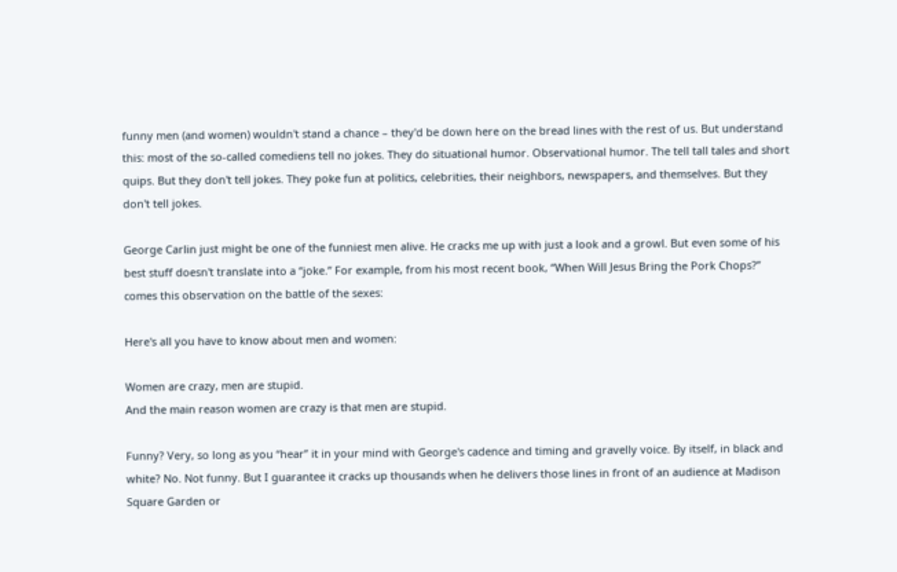funny men (and women) wouldn't stand a chance – they'd be down here on the bread lines with the rest of us. But understand this: most of the so-called comediens tell no jokes. They do situational humor. Observational humor. The tell tall tales and short quips. But they don't tell jokes. They poke fun at politics, celebrities, their neighbors, newspapers, and themselves. But they don't tell jokes.

George Carlin just might be one of the funniest men alive. He cracks me up with just a look and a growl. But even some of his best stuff doesn't translate into a “joke.” For example, from his most recent book, “When Will Jesus Bring the Pork Chops?” comes this observation on the battle of the sexes:

Here's all you have to know about men and women:

Women are crazy, men are stupid.
And the main reason women are crazy is that men are stupid.

Funny? Very, so long as you “hear” it in your mind with George's cadence and timing and gravelly voice. By itself, in black and white? No. Not funny. But I guarantee it cracks up thousands when he delivers those lines in front of an audience at Madison Square Garden or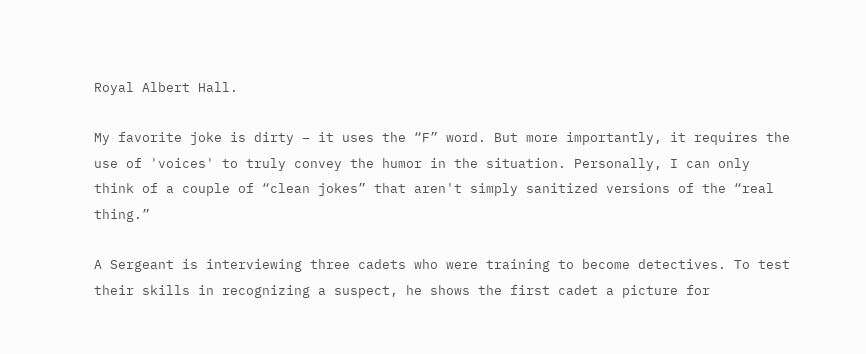Royal Albert Hall.

My favorite joke is dirty – it uses the “F” word. But more importantly, it requires the use of 'voices' to truly convey the humor in the situation. Personally, I can only think of a couple of “clean jokes” that aren't simply sanitized versions of the “real thing.”

A Sergeant is interviewing three cadets who were training to become detectives. To test their skills in recognizing a suspect, he shows the first cadet a picture for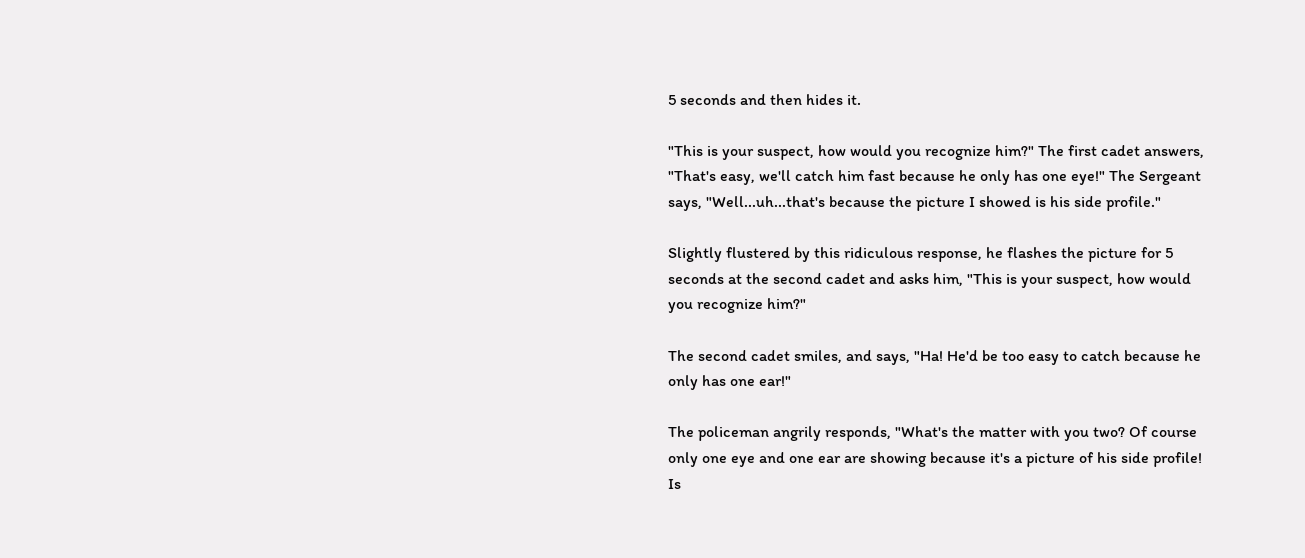5 seconds and then hides it.

"This is your suspect, how would you recognize him?" The first cadet answers, "That's easy, we'll catch him fast because he only has one eye!" The Sergeant says, "Well...uh...that's because the picture I showed is his side profile."

Slightly flustered by this ridiculous response, he flashes the picture for 5 seconds at the second cadet and asks him, "This is your suspect, how would you recognize him?"

The second cadet smiles, and says, "Ha! He'd be too easy to catch because he only has one ear!"

The policeman angrily responds, "What's the matter with you two? Of course only one eye and one ear are showing because it's a picture of his side profile! Is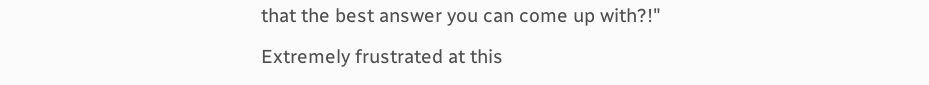that the best answer you can come up with?!"

Extremely frustrated at this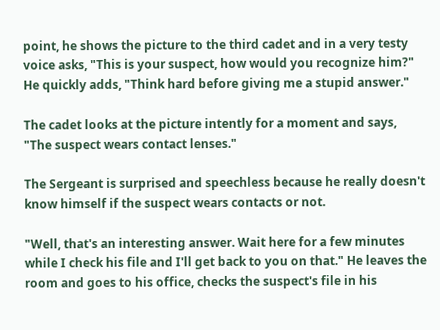point, he shows the picture to the third cadet and in a very testy voice asks, "This is your suspect, how would you recognize him?" He quickly adds, "Think hard before giving me a stupid answer."

The cadet looks at the picture intently for a moment and says, "The suspect wears contact lenses."

The Sergeant is surprised and speechless because he really doesn't know himself if the suspect wears contacts or not.

"Well, that's an interesting answer. Wait here for a few minutes while I check his file and I'll get back to you on that." He leaves the room and goes to his office, checks the suspect's file in his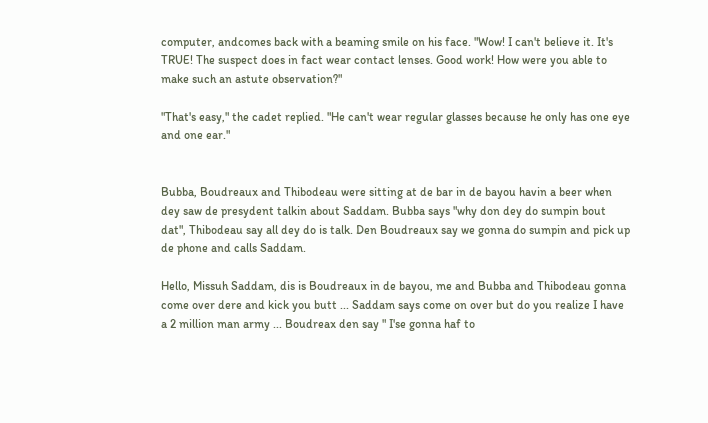computer, andcomes back with a beaming smile on his face. "Wow! I can't believe it. It's TRUE! The suspect does in fact wear contact lenses. Good work! How were you able to make such an astute observation?"

"That's easy," the cadet replied. "He can't wear regular glasses because he only has one eye and one ear."


Bubba, Boudreaux and Thibodeau were sitting at de bar in de bayou havin a beer when dey saw de presydent talkin about Saddam. Bubba says "why don dey do sumpin bout dat", Thibodeau say all dey do is talk. Den Boudreaux say we gonna do sumpin and pick up de phone and calls Saddam.

Hello, Missuh Saddam, dis is Boudreaux in de bayou, me and Bubba and Thibodeau gonna come over dere and kick you butt ... Saddam says come on over but do you realize I have a 2 million man army ... Boudreax den say " I'se gonna haf to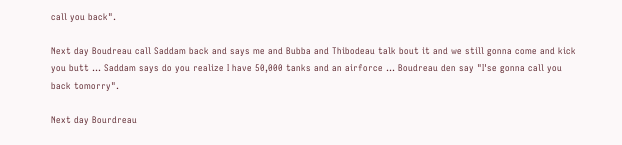call you back".

Next day Boudreau call Saddam back and says me and Bubba and Thibodeau talk bout it and we still gonna come and kick you butt ... Saddam says do you realize I have 50,000 tanks and an airforce ... Boudreau den say "I'se gonna call you back tomorry".

Next day Bourdreau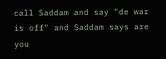call Saddam and say "de war is off" and Saddam says are you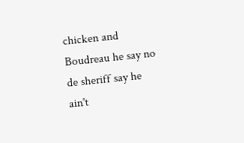chicken and Boudreau he say no de sheriff say he ain't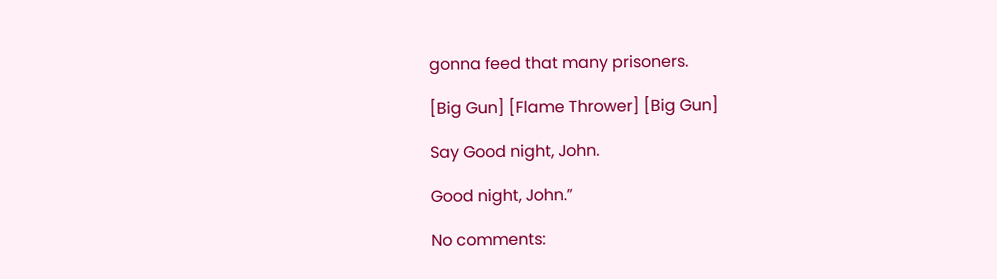gonna feed that many prisoners.

[Big Gun] [Flame Thrower] [Big Gun]

Say Good night, John.

Good night, John.”

No comments: